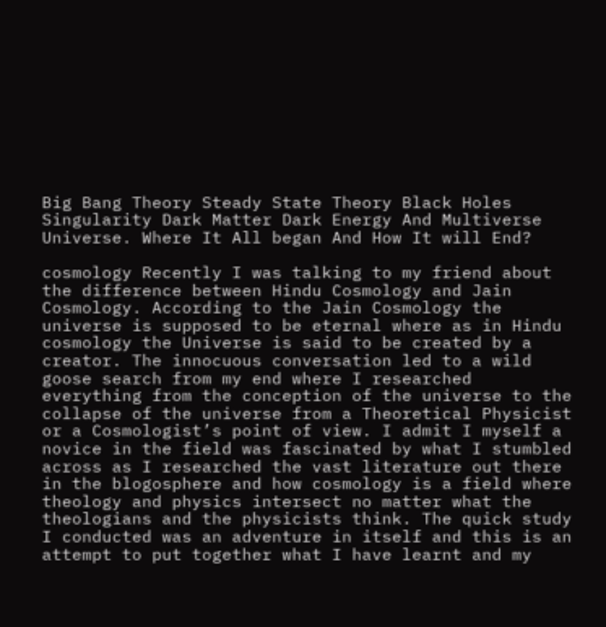Big Bang Theory Steady State Theory Black Holes Singularity Dark Matter Dark Energy And Multiverse Universe. Where It All began And How It will End?

cosmology Recently I was talking to my friend about the difference between Hindu Cosmology and Jain Cosmology. According to the Jain Cosmology the universe is supposed to be eternal where as in Hindu cosmology the Universe is said to be created by a creator. The innocuous conversation led to a wild goose search from my end where I researched everything from the conception of the universe to the collapse of the universe from a Theoretical Physicist or a Cosmologist’s point of view. I admit I myself a novice in the field was fascinated by what I stumbled across as I researched the vast literature out there in the blogosphere and how cosmology is a field where theology and physics intersect no matter what the theologians and the physicists think. The quick study I conducted was an adventure in itself and this is an attempt to put together what I have learnt and my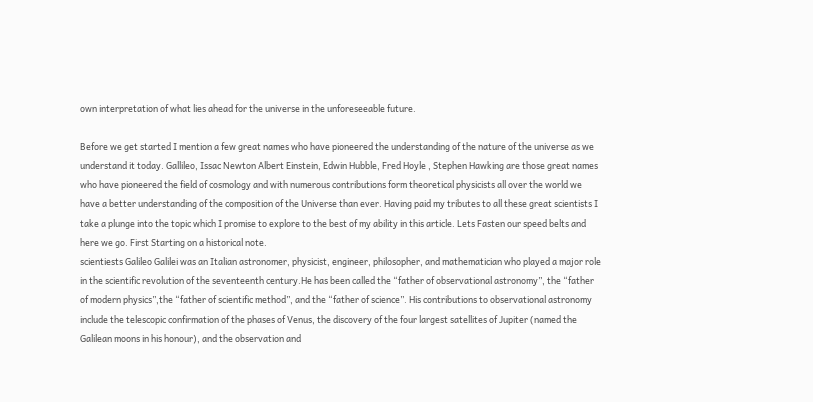own interpretation of what lies ahead for the universe in the unforeseeable future.

Before we get started I mention a few great names who have pioneered the understanding of the nature of the universe as we understand it today. Gallileo, Issac Newton Albert Einstein, Edwin Hubble, Fred Hoyle , Stephen Hawking are those great names who have pioneered the field of cosmology and with numerous contributions form theoretical physicists all over the world we have a better understanding of the composition of the Universe than ever. Having paid my tributes to all these great scientists I take a plunge into the topic which I promise to explore to the best of my ability in this article. Lets Fasten our speed belts and here we go. First Starting on a historical note.
scientiests Galileo Galilei was an Italian astronomer, physicist, engineer, philosopher, and mathematician who played a major role in the scientific revolution of the seventeenth century.He has been called the “father of observational astronomy”, the “father of modern physics”,the “father of scientific method”, and the “father of science”. His contributions to observational astronomy include the telescopic confirmation of the phases of Venus, the discovery of the four largest satellites of Jupiter (named the Galilean moons in his honour), and the observation and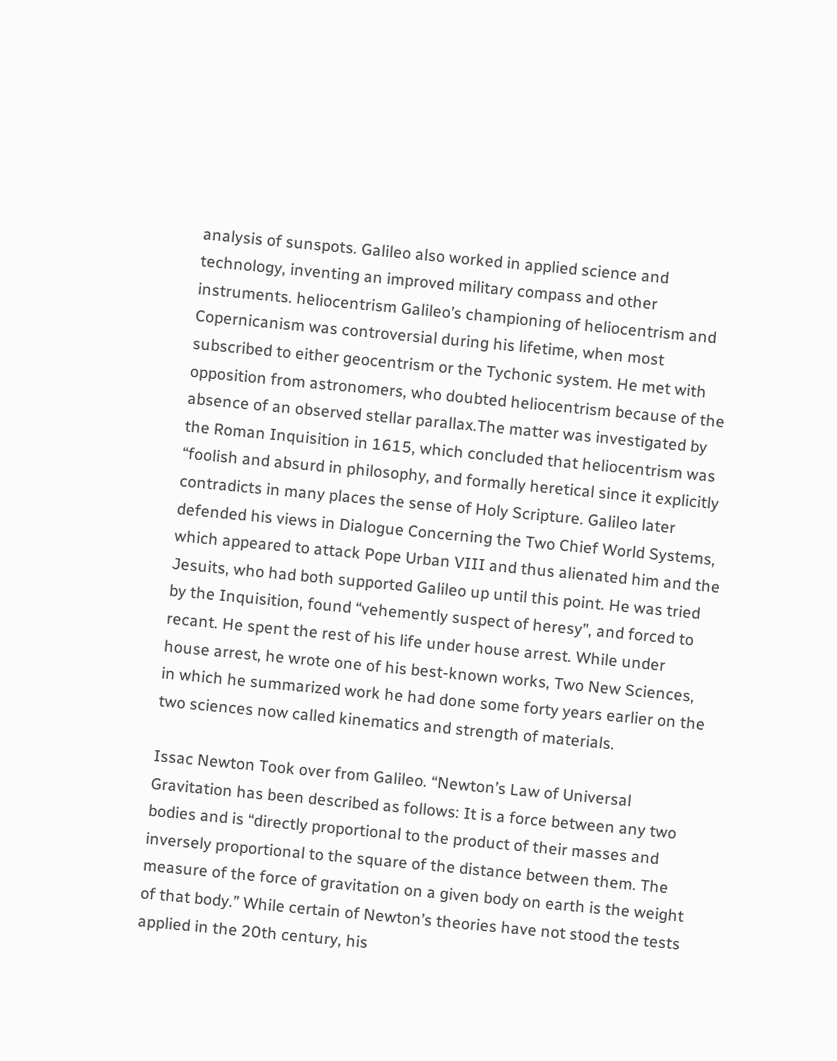analysis of sunspots. Galileo also worked in applied science and technology, inventing an improved military compass and other instruments. heliocentrism Galileo’s championing of heliocentrism and Copernicanism was controversial during his lifetime, when most subscribed to either geocentrism or the Tychonic system. He met with opposition from astronomers, who doubted heliocentrism because of the absence of an observed stellar parallax.The matter was investigated by the Roman Inquisition in 1615, which concluded that heliocentrism was “foolish and absurd in philosophy, and formally heretical since it explicitly contradicts in many places the sense of Holy Scripture. Galileo later defended his views in Dialogue Concerning the Two Chief World Systems, which appeared to attack Pope Urban VIII and thus alienated him and the Jesuits, who had both supported Galileo up until this point. He was tried by the Inquisition, found “vehemently suspect of heresy”, and forced to recant. He spent the rest of his life under house arrest. While under house arrest, he wrote one of his best-known works, Two New Sciences, in which he summarized work he had done some forty years earlier on the two sciences now called kinematics and strength of materials.

Issac Newton Took over from Galileo. “Newton’s Law of Universal Gravitation has been described as follows: It is a force between any two bodies and is “directly proportional to the product of their masses and inversely proportional to the square of the distance between them. The measure of the force of gravitation on a given body on earth is the weight of that body.” While certain of Newton’s theories have not stood the tests applied in the 20th century, his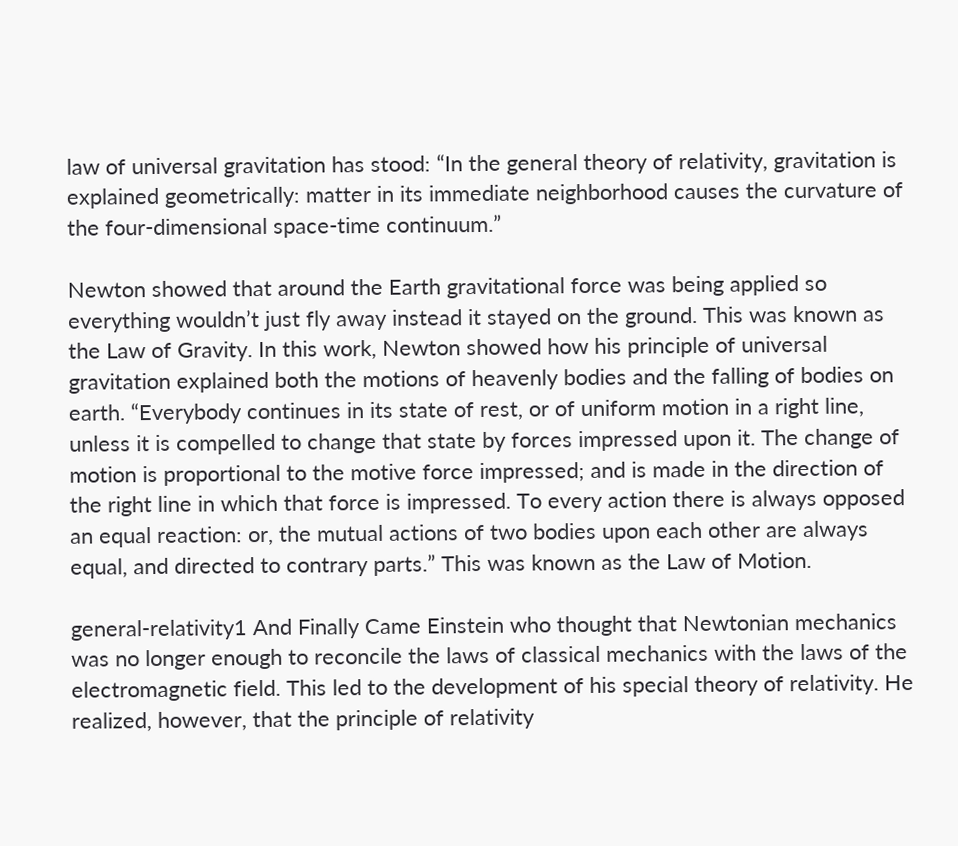law of universal gravitation has stood: “In the general theory of relativity, gravitation is explained geometrically: matter in its immediate neighborhood causes the curvature of the four-dimensional space-time continuum.”

Newton showed that around the Earth gravitational force was being applied so everything wouldn’t just fly away instead it stayed on the ground. This was known as the Law of Gravity. In this work, Newton showed how his principle of universal gravitation explained both the motions of heavenly bodies and the falling of bodies on earth. “Everybody continues in its state of rest, or of uniform motion in a right line, unless it is compelled to change that state by forces impressed upon it. The change of motion is proportional to the motive force impressed; and is made in the direction of the right line in which that force is impressed. To every action there is always opposed an equal reaction: or, the mutual actions of two bodies upon each other are always equal, and directed to contrary parts.” This was known as the Law of Motion.

general-relativity1 And Finally Came Einstein who thought that Newtonian mechanics was no longer enough to reconcile the laws of classical mechanics with the laws of the electromagnetic field. This led to the development of his special theory of relativity. He realized, however, that the principle of relativity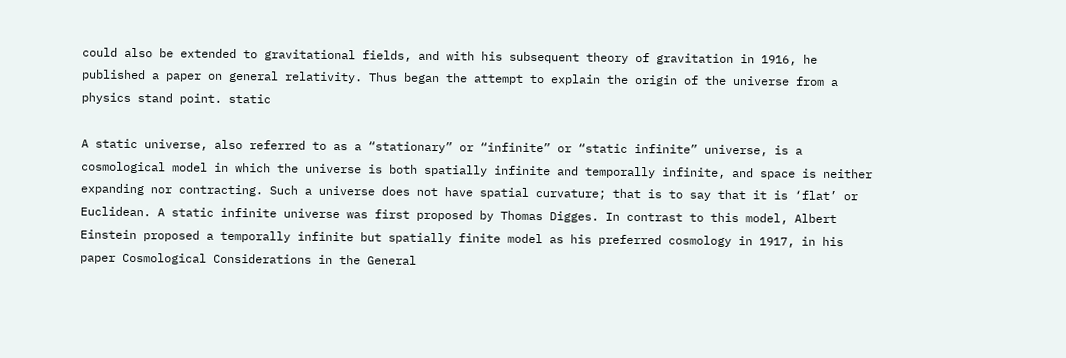could also be extended to gravitational fields, and with his subsequent theory of gravitation in 1916, he published a paper on general relativity. Thus began the attempt to explain the origin of the universe from a physics stand point. static

A static universe, also referred to as a “stationary” or “infinite” or “static infinite” universe, is a cosmological model in which the universe is both spatially infinite and temporally infinite, and space is neither expanding nor contracting. Such a universe does not have spatial curvature; that is to say that it is ‘flat’ or Euclidean. A static infinite universe was first proposed by Thomas Digges. In contrast to this model, Albert Einstein proposed a temporally infinite but spatially finite model as his preferred cosmology in 1917, in his paper Cosmological Considerations in the General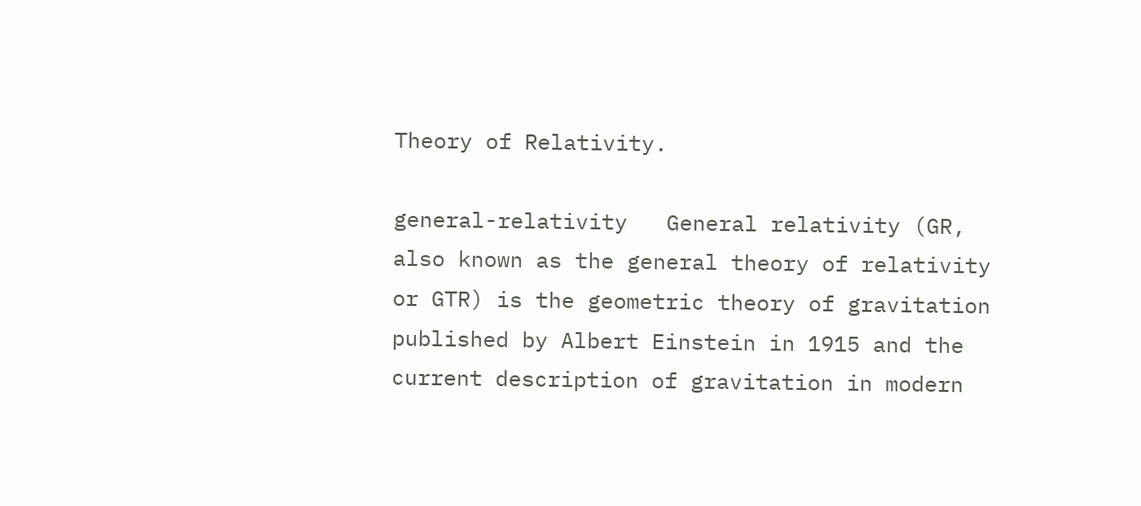Theory of Relativity.

general-relativity   General relativity (GR, also known as the general theory of relativity or GTR) is the geometric theory of gravitation published by Albert Einstein in 1915 and the current description of gravitation in modern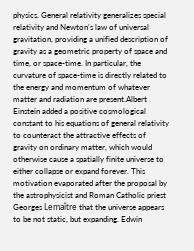physics. General relativity generalizes special relativity and Newton’s law of universal gravitation, providing a unified description of gravity as a geometric property of space and time, or space-time. In particular, the curvature of space-time is directly related to the energy and momentum of whatever matter and radiation are present.Albert Einstein added a positive cosmological constant to his equations of general relativity to counteract the attractive effects of gravity on ordinary matter, which would otherwise cause a spatially finite universe to either collapse or expand forever. This motivation evaporated after the proposal by the astrophysicist and Roman Catholic priest Georges Lemaître that the universe appears to be not static, but expanding. Edwin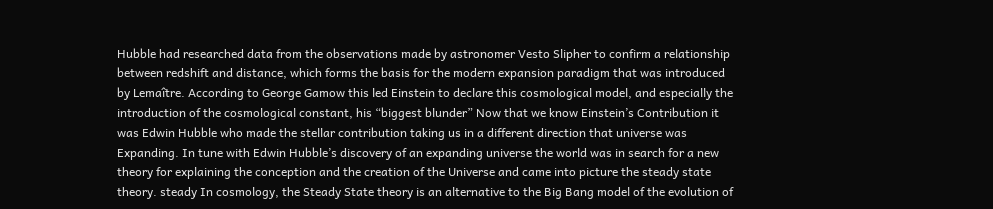Hubble had researched data from the observations made by astronomer Vesto Slipher to confirm a relationship between redshift and distance, which forms the basis for the modern expansion paradigm that was introduced by Lemaître. According to George Gamow this led Einstein to declare this cosmological model, and especially the introduction of the cosmological constant, his “biggest blunder” Now that we know Einstein’s Contribution it was Edwin Hubble who made the stellar contribution taking us in a different direction that universe was Expanding. In tune with Edwin Hubble’s discovery of an expanding universe the world was in search for a new theory for explaining the conception and the creation of the Universe and came into picture the steady state theory. steady In cosmology, the Steady State theory is an alternative to the Big Bang model of the evolution of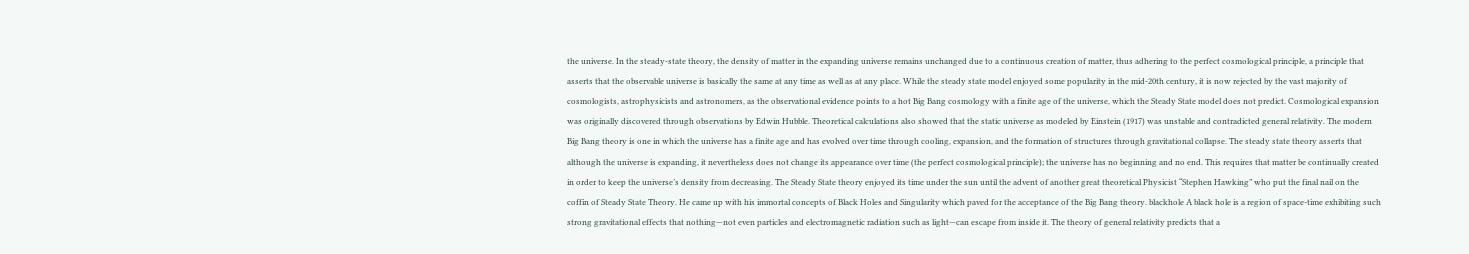the universe. In the steady-state theory, the density of matter in the expanding universe remains unchanged due to a continuous creation of matter, thus adhering to the perfect cosmological principle, a principle that asserts that the observable universe is basically the same at any time as well as at any place. While the steady state model enjoyed some popularity in the mid-20th century, it is now rejected by the vast majority of cosmologists, astrophysicists and astronomers, as the observational evidence points to a hot Big Bang cosmology with a finite age of the universe, which the Steady State model does not predict. Cosmological expansion was originally discovered through observations by Edwin Hubble. Theoretical calculations also showed that the static universe as modeled by Einstein (1917) was unstable and contradicted general relativity. The modern Big Bang theory is one in which the universe has a finite age and has evolved over time through cooling, expansion, and the formation of structures through gravitational collapse. The steady state theory asserts that although the universe is expanding, it nevertheless does not change its appearance over time (the perfect cosmological principle); the universe has no beginning and no end. This requires that matter be continually created in order to keep the universe’s density from decreasing. The Steady State theory enjoyed its time under the sun until the advent of another great theoretical Physicist “Stephen Hawking” who put the final nail on the coffin of Steady State Theory. He came up with his immortal concepts of Black Holes and Singularity which paved for the acceptance of the Big Bang theory. blackhole A black hole is a region of space-time exhibiting such strong gravitational effects that nothing—not even particles and electromagnetic radiation such as light—can escape from inside it. The theory of general relativity predicts that a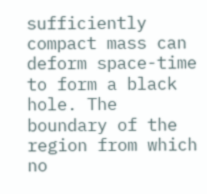sufficiently compact mass can deform space-time to form a black hole. The boundary of the region from which no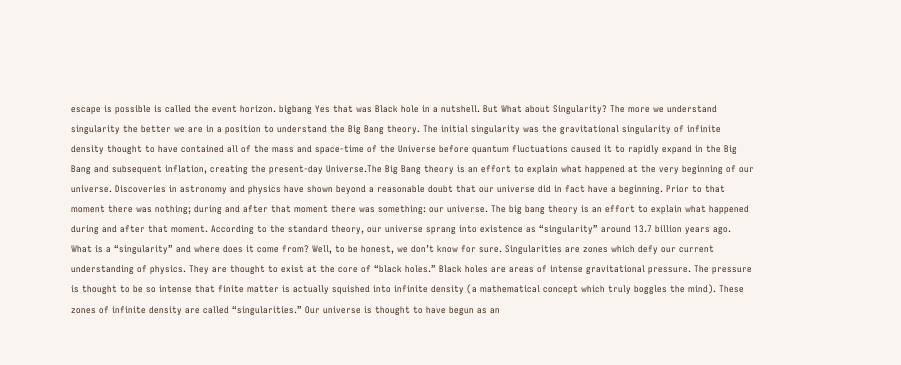escape is possible is called the event horizon. bigbang Yes that was Black hole in a nutshell. But What about Singularity? The more we understand singularity the better we are in a position to understand the Big Bang theory. The initial singularity was the gravitational singularity of infinite density thought to have contained all of the mass and space-time of the Universe before quantum fluctuations caused it to rapidly expand in the Big Bang and subsequent inflation, creating the present-day Universe.The Big Bang theory is an effort to explain what happened at the very beginning of our universe. Discoveries in astronomy and physics have shown beyond a reasonable doubt that our universe did in fact have a beginning. Prior to that moment there was nothing; during and after that moment there was something: our universe. The big bang theory is an effort to explain what happened during and after that moment. According to the standard theory, our universe sprang into existence as “singularity” around 13.7 billion years ago. What is a “singularity” and where does it come from? Well, to be honest, we don’t know for sure. Singularities are zones which defy our current understanding of physics. They are thought to exist at the core of “black holes.” Black holes are areas of intense gravitational pressure. The pressure is thought to be so intense that finite matter is actually squished into infinite density (a mathematical concept which truly boggles the mind). These zones of infinite density are called “singularities.” Our universe is thought to have begun as an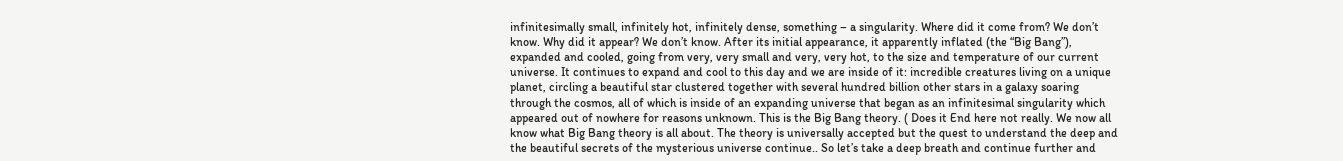infinitesimally small, infinitely hot, infinitely dense, something – a singularity. Where did it come from? We don’t know. Why did it appear? We don’t know. After its initial appearance, it apparently inflated (the “Big Bang”), expanded and cooled, going from very, very small and very, very hot, to the size and temperature of our current universe. It continues to expand and cool to this day and we are inside of it: incredible creatures living on a unique planet, circling a beautiful star clustered together with several hundred billion other stars in a galaxy soaring through the cosmos, all of which is inside of an expanding universe that began as an infinitesimal singularity which appeared out of nowhere for reasons unknown. This is the Big Bang theory. ( Does it End here not really. We now all know what Big Bang theory is all about. The theory is universally accepted but the quest to understand the deep and the beautiful secrets of the mysterious universe continue.. So let’s take a deep breath and continue further and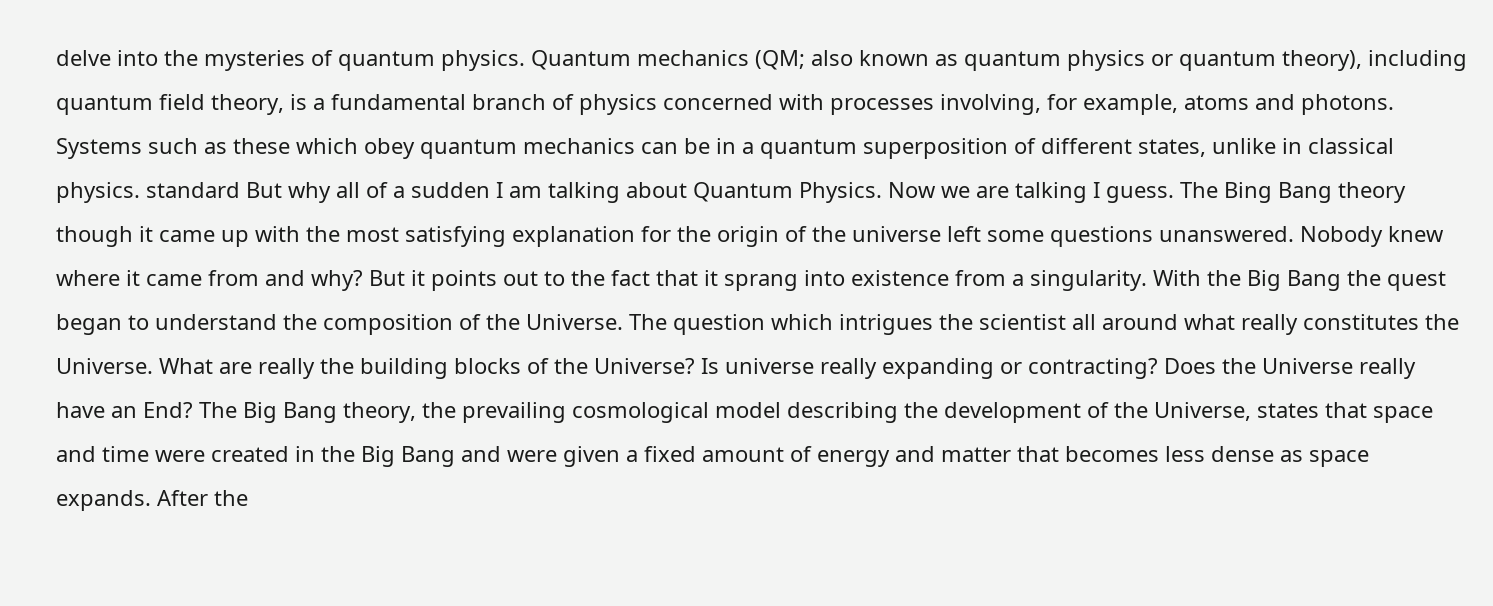delve into the mysteries of quantum physics. Quantum mechanics (QM; also known as quantum physics or quantum theory), including quantum field theory, is a fundamental branch of physics concerned with processes involving, for example, atoms and photons. Systems such as these which obey quantum mechanics can be in a quantum superposition of different states, unlike in classical physics. standard But why all of a sudden I am talking about Quantum Physics. Now we are talking I guess. The Bing Bang theory though it came up with the most satisfying explanation for the origin of the universe left some questions unanswered. Nobody knew where it came from and why? But it points out to the fact that it sprang into existence from a singularity. With the Big Bang the quest began to understand the composition of the Universe. The question which intrigues the scientist all around what really constitutes the Universe. What are really the building blocks of the Universe? Is universe really expanding or contracting? Does the Universe really have an End? The Big Bang theory, the prevailing cosmological model describing the development of the Universe, states that space and time were created in the Big Bang and were given a fixed amount of energy and matter that becomes less dense as space expands. After the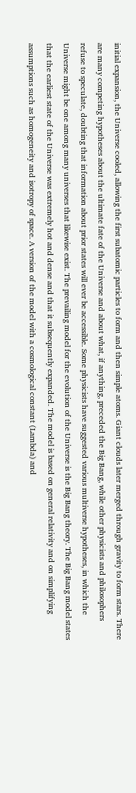initial expansion, the Universe cooled, allowing the first subatomic particles to form and then simple atoms. Giant clouds later merged through gravity to form stars. There are many competing hypotheses about the ultimate fate of the Universe and about what, if anything, preceded the Big Bang, while other physicists and philosophers refuse to speculate, doubting that information about prior states will ever be accessible. Some physicists have suggested various multiverse hypotheses, in which the Universe might be one among many universes that likewise exist. The prevailing model for the evolution of the Universe is the Big Bang theory. The Big Bang model states that the earliest state of the Universe was extremely hot and dense and that it subsequently expanded. The model is based on general relativity and on simplifying assumptions such as homogeneity and isotropy of space. A version of the model with a cosmological constant (Lambda) and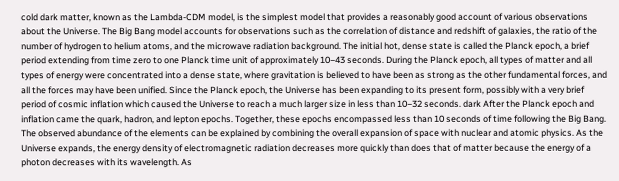cold dark matter, known as the Lambda-CDM model, is the simplest model that provides a reasonably good account of various observations about the Universe. The Big Bang model accounts for observations such as the correlation of distance and redshift of galaxies, the ratio of the number of hydrogen to helium atoms, and the microwave radiation background. The initial hot, dense state is called the Planck epoch, a brief period extending from time zero to one Planck time unit of approximately 10−43 seconds. During the Planck epoch, all types of matter and all types of energy were concentrated into a dense state, where gravitation is believed to have been as strong as the other fundamental forces, and all the forces may have been unified. Since the Planck epoch, the Universe has been expanding to its present form, possibly with a very brief period of cosmic inflation which caused the Universe to reach a much larger size in less than 10−32 seconds. dark After the Planck epoch and inflation came the quark, hadron, and lepton epochs. Together, these epochs encompassed less than 10 seconds of time following the Big Bang. The observed abundance of the elements can be explained by combining the overall expansion of space with nuclear and atomic physics. As the Universe expands, the energy density of electromagnetic radiation decreases more quickly than does that of matter because the energy of a photon decreases with its wavelength. As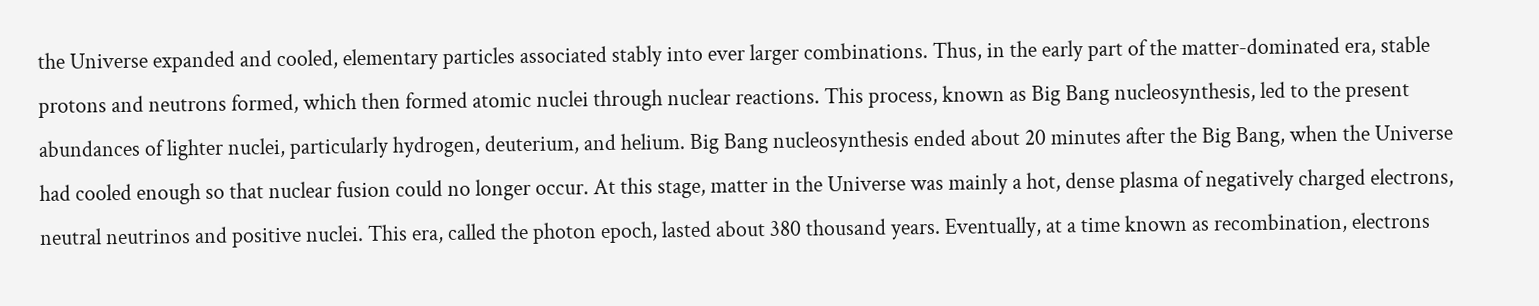the Universe expanded and cooled, elementary particles associated stably into ever larger combinations. Thus, in the early part of the matter-dominated era, stable protons and neutrons formed, which then formed atomic nuclei through nuclear reactions. This process, known as Big Bang nucleosynthesis, led to the present abundances of lighter nuclei, particularly hydrogen, deuterium, and helium. Big Bang nucleosynthesis ended about 20 minutes after the Big Bang, when the Universe had cooled enough so that nuclear fusion could no longer occur. At this stage, matter in the Universe was mainly a hot, dense plasma of negatively charged electrons, neutral neutrinos and positive nuclei. This era, called the photon epoch, lasted about 380 thousand years. Eventually, at a time known as recombination, electrons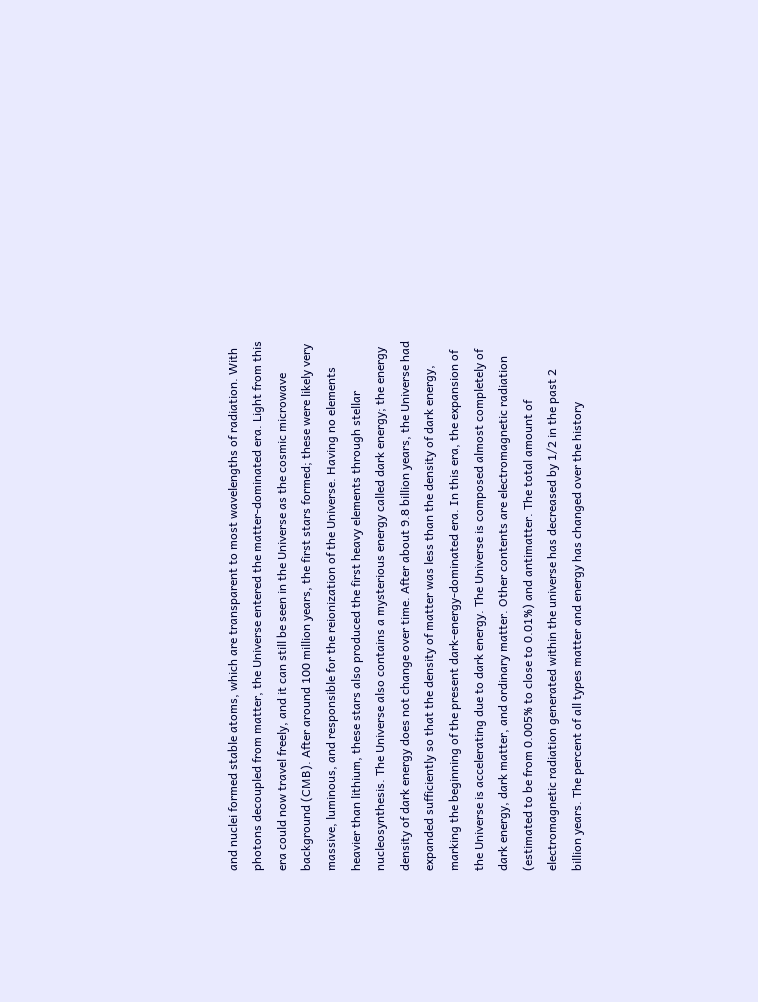and nuclei formed stable atoms, which are transparent to most wavelengths of radiation. With photons decoupled from matter, the Universe entered the matter-dominated era. Light from this era could now travel freely, and it can still be seen in the Universe as the cosmic microwave background (CMB). After around 100 million years, the first stars formed; these were likely very massive, luminous, and responsible for the reionization of the Universe. Having no elements heavier than lithium, these stars also produced the first heavy elements through stellar nucleosynthesis. The Universe also contains a mysterious energy called dark energy; the energy density of dark energy does not change over time. After about 9.8 billion years, the Universe had expanded sufficiently so that the density of matter was less than the density of dark energy, marking the beginning of the present dark-energy-dominated era. In this era, the expansion of the Universe is accelerating due to dark energy. The Universe is composed almost completely of dark energy, dark matter, and ordinary matter. Other contents are electromagnetic radiation (estimated to be from 0.005% to close to 0.01%) and antimatter. The total amount of electromagnetic radiation generated within the universe has decreased by 1/2 in the past 2 billion years. The percent of all types matter and energy has changed over the history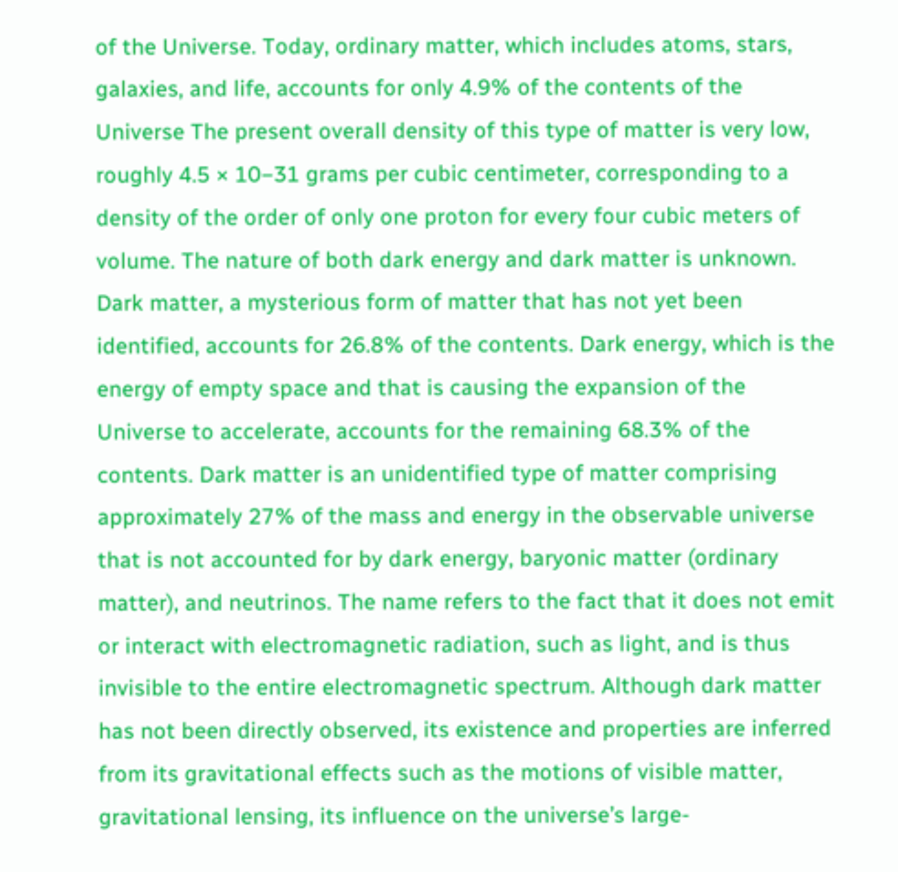of the Universe. Today, ordinary matter, which includes atoms, stars, galaxies, and life, accounts for only 4.9% of the contents of the Universe The present overall density of this type of matter is very low, roughly 4.5 × 10−31 grams per cubic centimeter, corresponding to a density of the order of only one proton for every four cubic meters of volume. The nature of both dark energy and dark matter is unknown. Dark matter, a mysterious form of matter that has not yet been identified, accounts for 26.8% of the contents. Dark energy, which is the energy of empty space and that is causing the expansion of the Universe to accelerate, accounts for the remaining 68.3% of the contents. Dark matter is an unidentified type of matter comprising approximately 27% of the mass and energy in the observable universe that is not accounted for by dark energy, baryonic matter (ordinary matter), and neutrinos. The name refers to the fact that it does not emit or interact with electromagnetic radiation, such as light, and is thus invisible to the entire electromagnetic spectrum. Although dark matter has not been directly observed, its existence and properties are inferred from its gravitational effects such as the motions of visible matter, gravitational lensing, its influence on the universe’s large-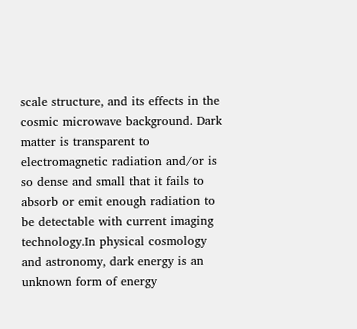scale structure, and its effects in the cosmic microwave background. Dark matter is transparent to electromagnetic radiation and/or is so dense and small that it fails to absorb or emit enough radiation to be detectable with current imaging technology.In physical cosmology and astronomy, dark energy is an unknown form of energy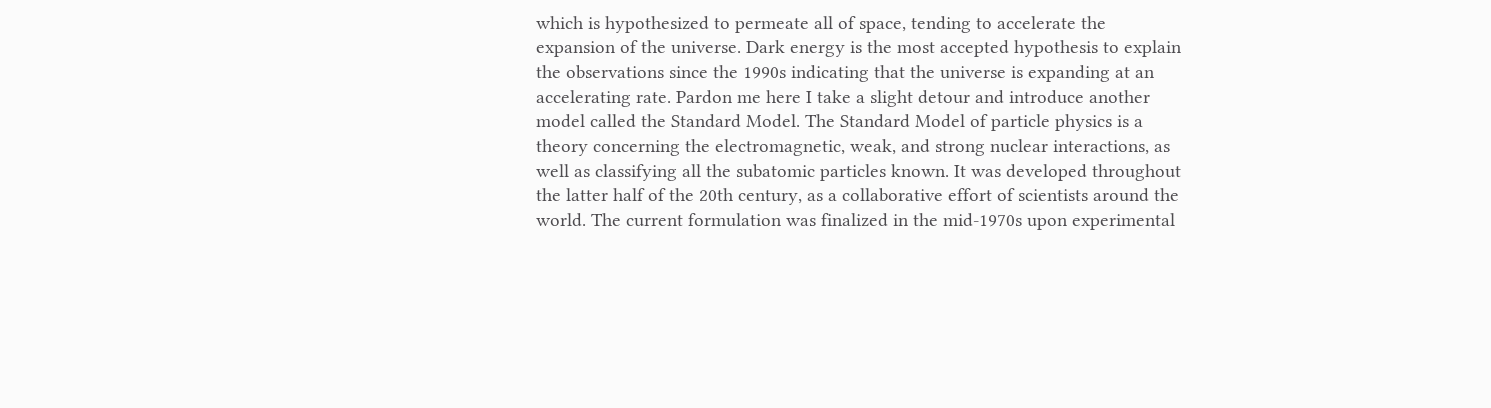which is hypothesized to permeate all of space, tending to accelerate the expansion of the universe. Dark energy is the most accepted hypothesis to explain the observations since the 1990s indicating that the universe is expanding at an accelerating rate. Pardon me here I take a slight detour and introduce another model called the Standard Model. The Standard Model of particle physics is a theory concerning the electromagnetic, weak, and strong nuclear interactions, as well as classifying all the subatomic particles known. It was developed throughout the latter half of the 20th century, as a collaborative effort of scientists around the world. The current formulation was finalized in the mid-1970s upon experimental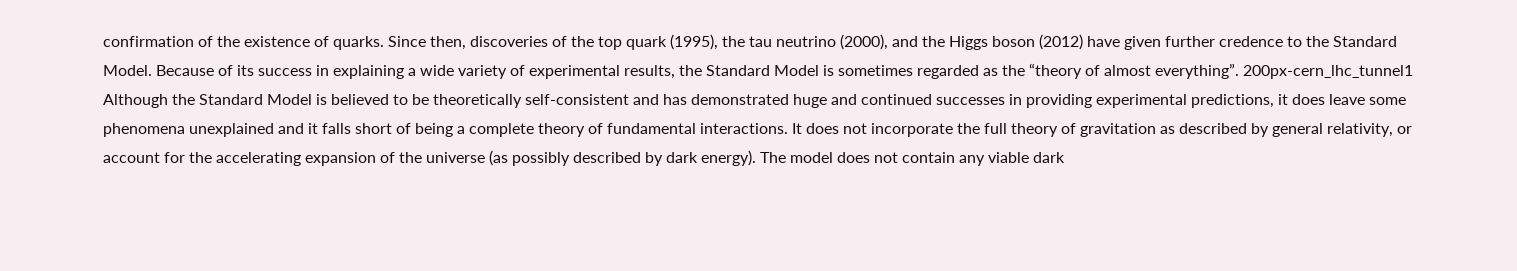confirmation of the existence of quarks. Since then, discoveries of the top quark (1995), the tau neutrino (2000), and the Higgs boson (2012) have given further credence to the Standard Model. Because of its success in explaining a wide variety of experimental results, the Standard Model is sometimes regarded as the “theory of almost everything”. 200px-cern_lhc_tunnel1 Although the Standard Model is believed to be theoretically self-consistent and has demonstrated huge and continued successes in providing experimental predictions, it does leave some phenomena unexplained and it falls short of being a complete theory of fundamental interactions. It does not incorporate the full theory of gravitation as described by general relativity, or account for the accelerating expansion of the universe (as possibly described by dark energy). The model does not contain any viable dark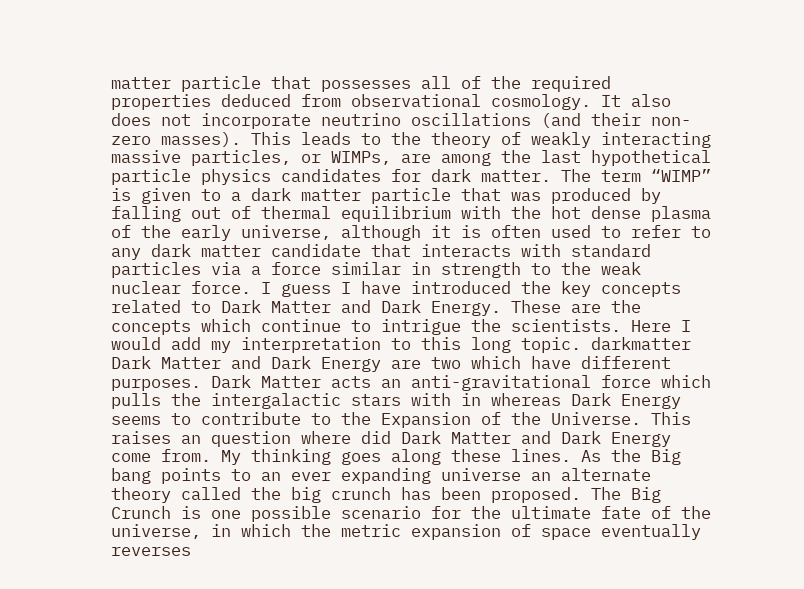matter particle that possesses all of the required properties deduced from observational cosmology. It also does not incorporate neutrino oscillations (and their non-zero masses). This leads to the theory of weakly interacting massive particles, or WIMPs, are among the last hypothetical particle physics candidates for dark matter. The term “WIMP” is given to a dark matter particle that was produced by falling out of thermal equilibrium with the hot dense plasma of the early universe, although it is often used to refer to any dark matter candidate that interacts with standard particles via a force similar in strength to the weak nuclear force. I guess I have introduced the key concepts related to Dark Matter and Dark Energy. These are the concepts which continue to intrigue the scientists. Here I would add my interpretation to this long topic. darkmatter Dark Matter and Dark Energy are two which have different purposes. Dark Matter acts an anti-gravitational force which pulls the intergalactic stars with in whereas Dark Energy seems to contribute to the Expansion of the Universe. This raises an question where did Dark Matter and Dark Energy come from. My thinking goes along these lines. As the Big bang points to an ever expanding universe an alternate theory called the big crunch has been proposed. The Big Crunch is one possible scenario for the ultimate fate of the universe, in which the metric expansion of space eventually reverses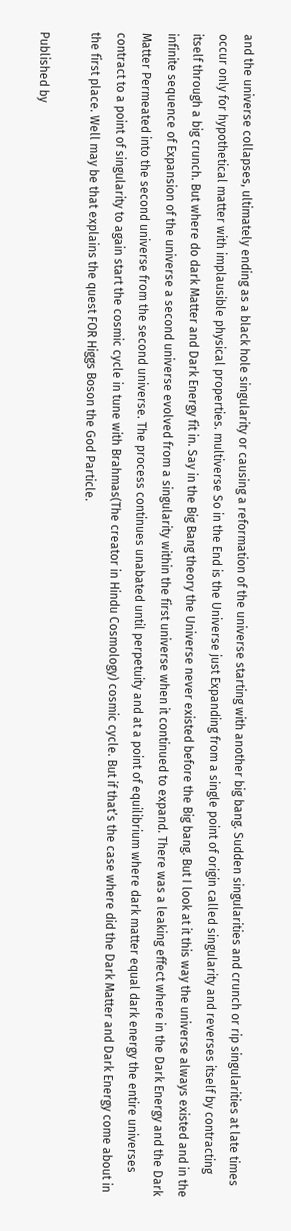and the universe collapses, ultimately ending as a black hole singularity or causing a reformation of the universe starting with another big bang. Sudden singularities and crunch or rip singularities at late times occur only for hypothetical matter with implausible physical properties. multiverse So in the End is the Universe just Expanding from a single point of origin called singularity and reverses itself by contracting itself through a big crunch. But where do dark Matter and Dark Energy fit in. Say in the Big Bang theory the Universe never existed before the Big bang. But I look at it this way the universe always existed and in the infinite sequence of Expansion of the universe a second universe evolved from a singularity within the first universe when it continued to expand. There was a leaking effect where in the Dark Energy and the Dark Matter Permeated into the second universe from the second universe. The process continues unabated until perpetuity and at a point of equilibrium where dark matter equal dark energy the entire universes contract to a point of singularity to again start the cosmic cycle in tune with Brahmas(The creator in Hindu Cosmology) cosmic cycle. But if that’s the case where did the Dark Matter and Dark Energy come about in the first place. Well may be that explains the quest FOR Higgs Boson the God Particle.

Published by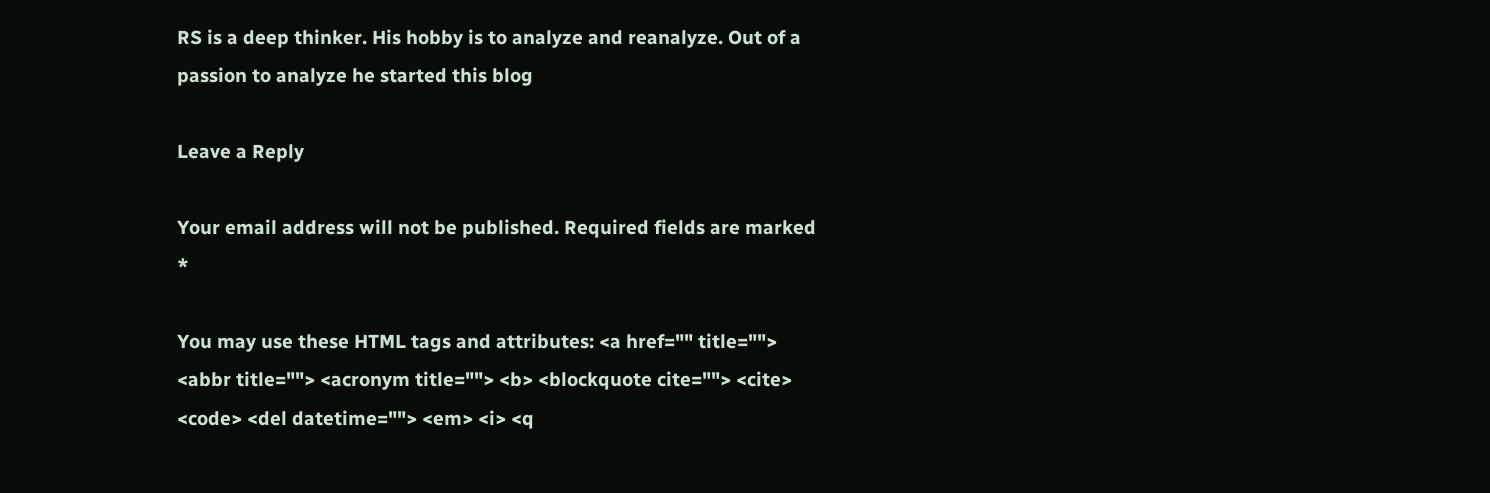RS is a deep thinker. His hobby is to analyze and reanalyze. Out of a passion to analyze he started this blog

Leave a Reply

Your email address will not be published. Required fields are marked *

You may use these HTML tags and attributes: <a href="" title=""> <abbr title=""> <acronym title=""> <b> <blockquote cite=""> <cite> <code> <del datetime=""> <em> <i> <q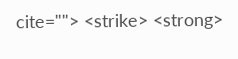cite=""> <strike> <strong>